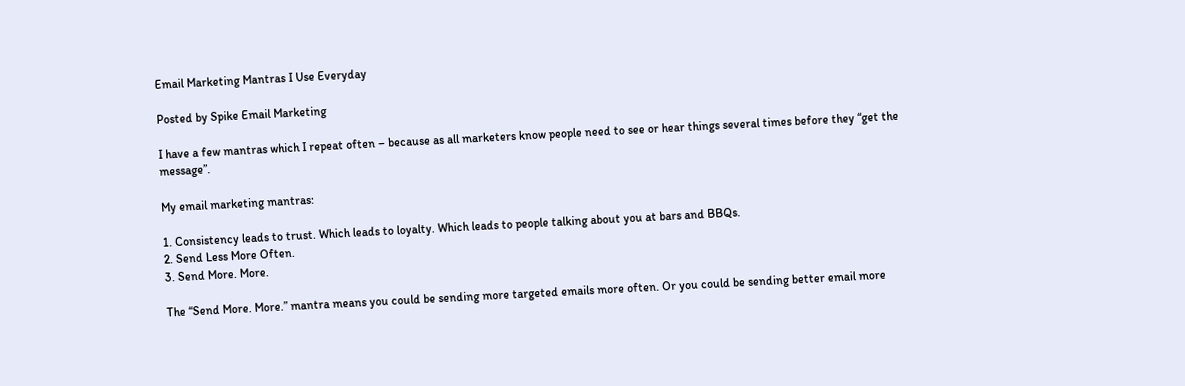Email Marketing Mantras I Use Everyday

Posted by Spike Email Marketing

I have a few mantras which I repeat often – because as all marketers know people need to see or hear things several times before they “get the message”.

My email marketing mantras:

1. Consistency leads to trust. Which leads to loyalty. Which leads to people talking about you at bars and BBQs.
2. Send Less More Often.
3. Send More. More.

The “Send More. More.” mantra means you could be sending more targeted emails more often. Or you could be sending better email more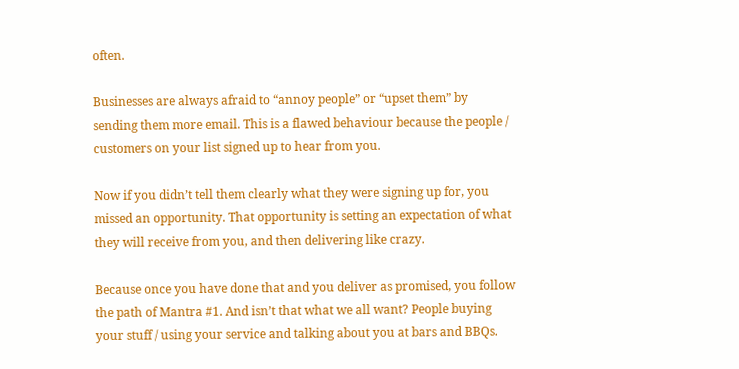often.

Businesses are always afraid to “annoy people” or “upset them” by sending them more email. This is a flawed behaviour because the people / customers on your list signed up to hear from you.

Now if you didn’t tell them clearly what they were signing up for, you missed an opportunity. That opportunity is setting an expectation of what they will receive from you, and then delivering like crazy.

Because once you have done that and you deliver as promised, you follow the path of Mantra #1. And isn’t that what we all want? People buying your stuff / using your service and talking about you at bars and BBQs.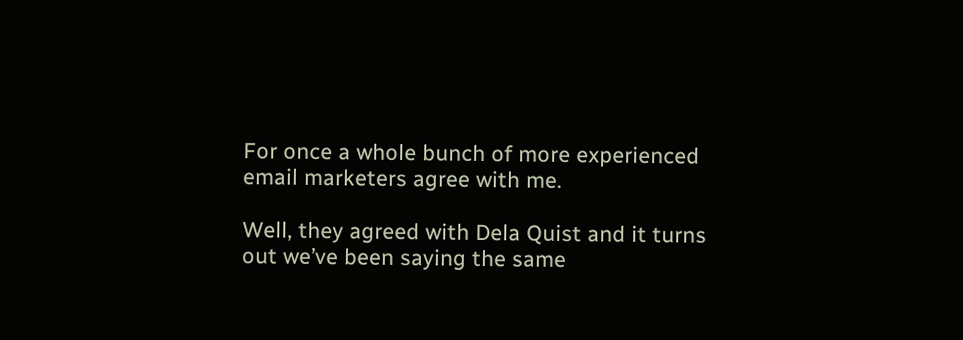For once a whole bunch of more experienced email marketers agree with me.

Well, they agreed with Dela Quist and it turns out we’ve been saying the same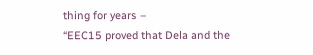thing for years –
“EEC15 proved that Dela and the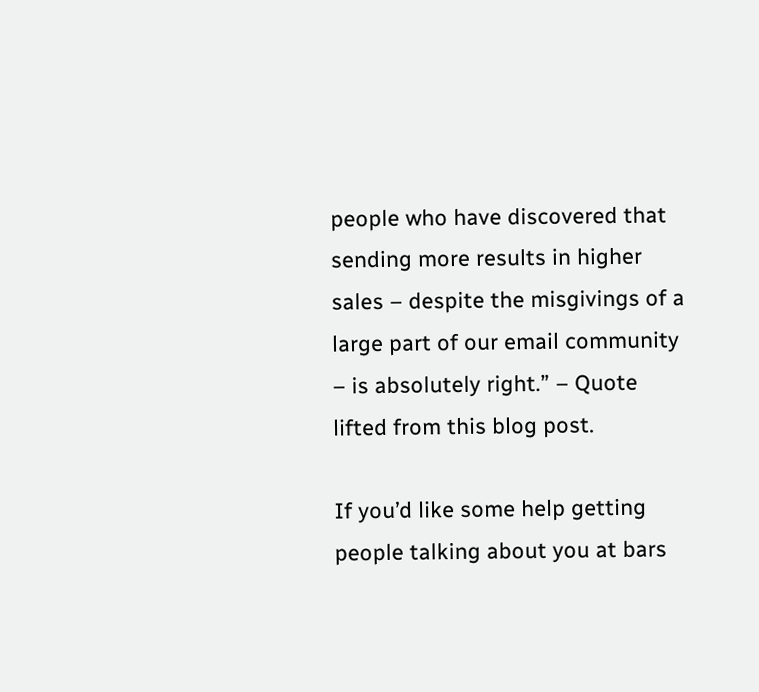people who have discovered that sending more results in higher sales – despite the misgivings of a large part of our email community – is absolutely right.” – Quote lifted from this blog post.

If you’d like some help getting people talking about you at bars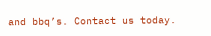and bbq’s. Contact us today.